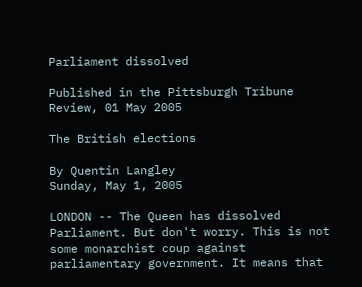Parliament dissolved

Published in the Pittsburgh Tribune Review, 01 May 2005

The British elections

By Quentin Langley
Sunday, May 1, 2005

LONDON -- The Queen has dissolved Parliament. But don't worry. This is not some monarchist coup against parliamentary government. It means that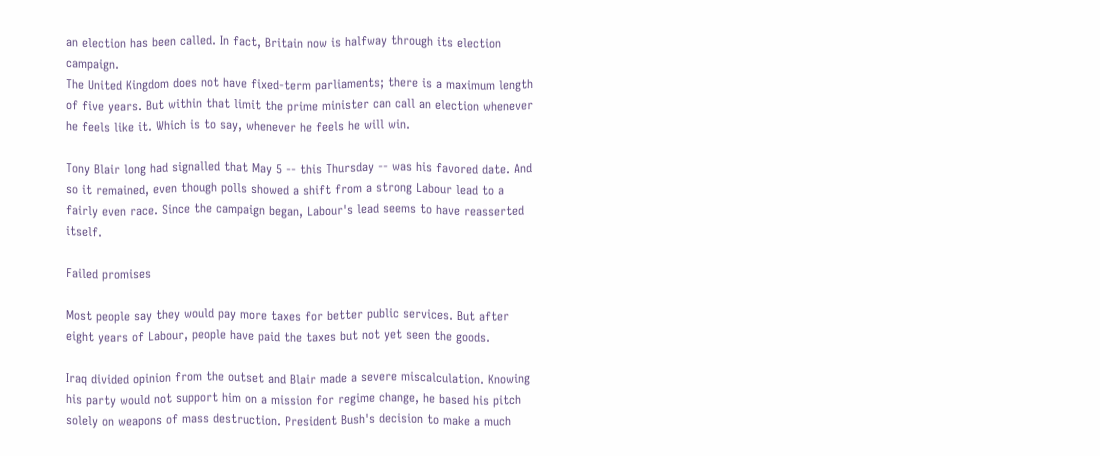an election has been called. In fact, Britain now is halfway through its election campaign.
The United Kingdom does not have fixed-term parliaments; there is a maximum length of five years. But within that limit the prime minister can call an election whenever he feels like it. Which is to say, whenever he feels he will win.

Tony Blair long had signalled that May 5 -- this Thursday -- was his favored date. And so it remained, even though polls showed a shift from a strong Labour lead to a fairly even race. Since the campaign began, Labour's lead seems to have reasserted itself.

Failed promises

Most people say they would pay more taxes for better public services. But after eight years of Labour, people have paid the taxes but not yet seen the goods.

Iraq divided opinion from the outset and Blair made a severe miscalculation. Knowing his party would not support him on a mission for regime change, he based his pitch solely on weapons of mass destruction. President Bush's decision to make a much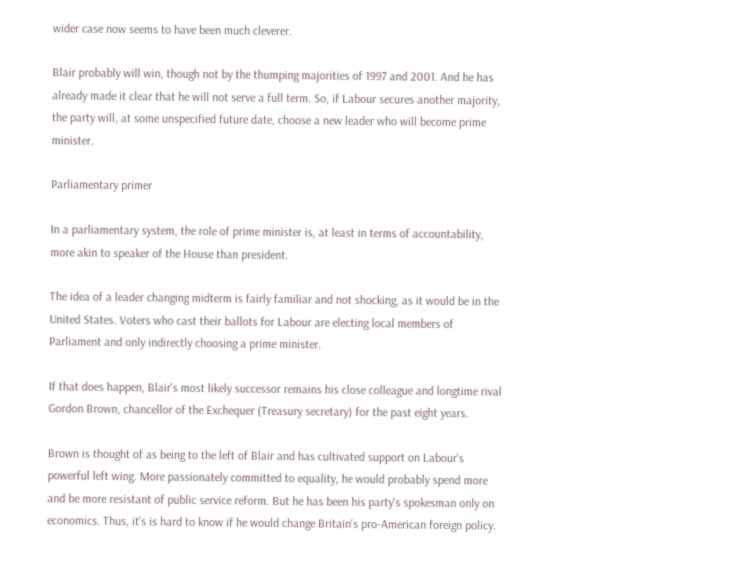wider case now seems to have been much cleverer.

Blair probably will win, though not by the thumping majorities of 1997 and 2001. And he has already made it clear that he will not serve a full term. So, if Labour secures another majority, the party will, at some unspecified future date, choose a new leader who will become prime minister.

Parliamentary primer

In a parliamentary system, the role of prime minister is, at least in terms of accountability, more akin to speaker of the House than president.

The idea of a leader changing midterm is fairly familiar and not shocking, as it would be in the United States. Voters who cast their ballots for Labour are electing local members of Parliament and only indirectly choosing a prime minister.

If that does happen, Blair's most likely successor remains his close colleague and longtime rival Gordon Brown, chancellor of the Exchequer (Treasury secretary) for the past eight years.

Brown is thought of as being to the left of Blair and has cultivated support on Labour's powerful left wing. More passionately committed to equality, he would probably spend more and be more resistant of public service reform. But he has been his party's spokesman only on economics. Thus, it's is hard to know if he would change Britain's pro-American foreign policy.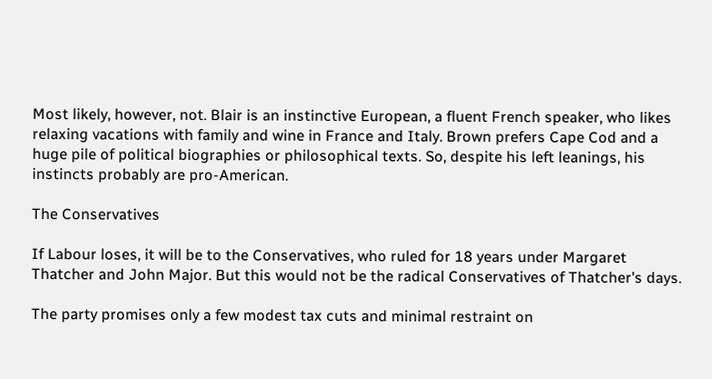Most likely, however, not. Blair is an instinctive European, a fluent French speaker, who likes relaxing vacations with family and wine in France and Italy. Brown prefers Cape Cod and a huge pile of political biographies or philosophical texts. So, despite his left leanings, his instincts probably are pro-American.

The Conservatives

If Labour loses, it will be to the Conservatives, who ruled for 18 years under Margaret Thatcher and John Major. But this would not be the radical Conservatives of Thatcher's days.

The party promises only a few modest tax cuts and minimal restraint on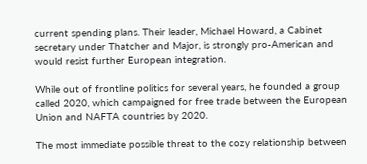current spending plans. Their leader, Michael Howard, a Cabinet secretary under Thatcher and Major, is strongly pro-American and would resist further European integration.

While out of frontline politics for several years, he founded a group called 2020, which campaigned for free trade between the European Union and NAFTA countries by 2020.

The most immediate possible threat to the cozy relationship between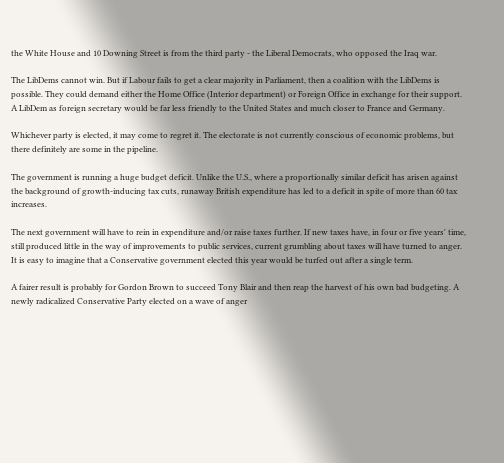the White House and 10 Downing Street is from the third party - the Liberal Democrats, who opposed the Iraq war.

The LibDems cannot win. But if Labour fails to get a clear majority in Parliament, then a coalition with the LibDems is possible. They could demand either the Home Office (Interior department) or Foreign Office in exchange for their support. A LibDem as foreign secretary would be far less friendly to the United States and much closer to France and Germany.

Whichever party is elected, it may come to regret it. The electorate is not currently conscious of economic problems, but there definitely are some in the pipeline.

The government is running a huge budget deficit. Unlike the U.S., where a proportionally similar deficit has arisen against the background of growth-inducing tax cuts, runaway British expenditure has led to a deficit in spite of more than 60 tax increases.

The next government will have to rein in expenditure and/or raise taxes further. If new taxes have, in four or five years' time, still produced little in the way of improvements to public services, current grumbling about taxes will have turned to anger. It is easy to imagine that a Conservative government elected this year would be turfed out after a single term.

A fairer result is probably for Gordon Brown to succeed Tony Blair and then reap the harvest of his own bad budgeting. A newly radicalized Conservative Party elected on a wave of anger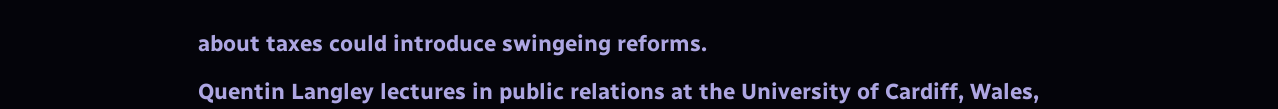about taxes could introduce swingeing reforms.

Quentin Langley lectures in public relations at the University of Cardiff, Wales,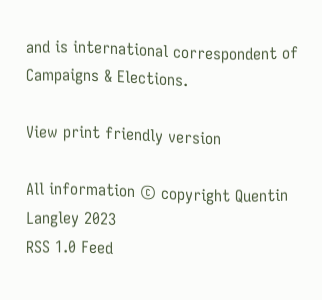and is international correspondent of Campaigns & Elections.

View print friendly version

All information © copyright Quentin Langley 2023
RSS 1.0 Feed